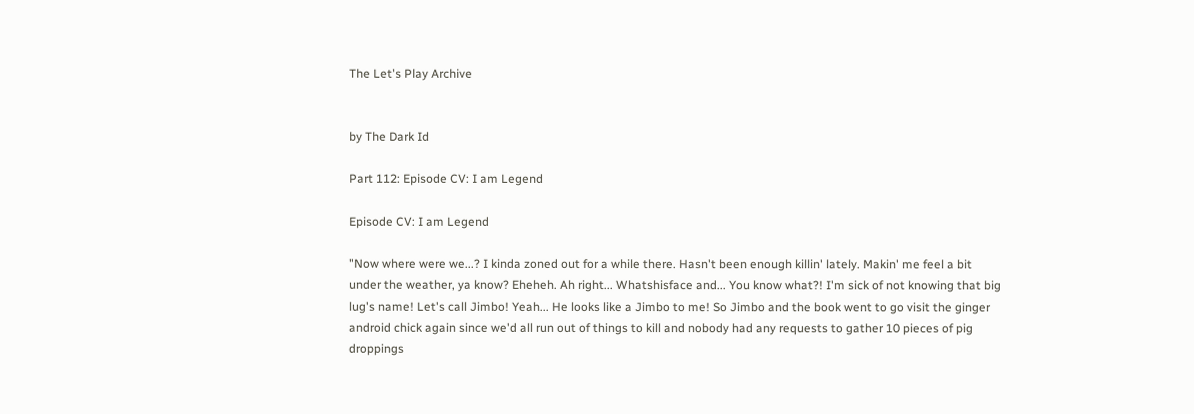The Let's Play Archive


by The Dark Id

Part 112: Episode CV: I am Legend

Episode CV: I am Legend

"Now where were we...? I kinda zoned out for a while there. Hasn't been enough killin' lately. Makin' me feel a bit under the weather, ya know? Eheheh. Ah right... Whatshisface and... You know what?! I'm sick of not knowing that big lug's name! Let's call Jimbo! Yeah... He looks like a Jimbo to me! So Jimbo and the book went to go visit the ginger android chick again since we'd all run out of things to kill and nobody had any requests to gather 10 pieces of pig droppings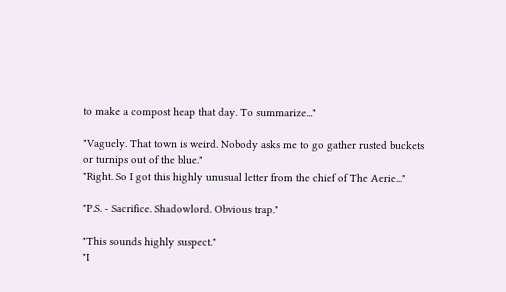to make a compost heap that day. To summarize..."

"Vaguely. That town is weird. Nobody asks me to go gather rusted buckets or turnips out of the blue."
"Right. So I got this highly unusual letter from the chief of The Aerie..."

"P.S. - Sacrifice. Shadowlord. Obvious trap."

"This sounds highly suspect."
"I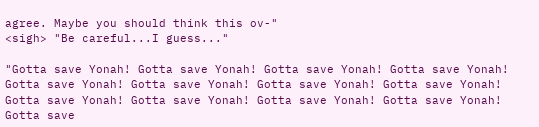agree. Maybe you should think this ov-"
<sigh> "Be careful...I guess..."

"Gotta save Yonah! Gotta save Yonah! Gotta save Yonah! Gotta save Yonah! Gotta save Yonah! Gotta save Yonah! Gotta save Yonah! Gotta save Yonah! Gotta save Yonah! Gotta save Yonah! Gotta save Yonah! Gotta save Yonah! Gotta save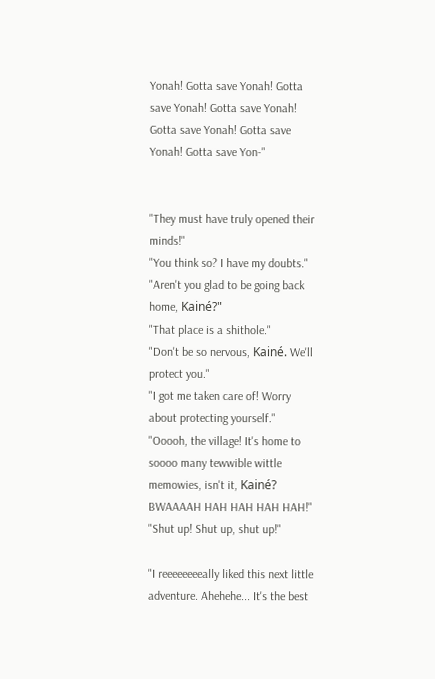Yonah! Gotta save Yonah! Gotta save Yonah! Gotta save Yonah! Gotta save Yonah! Gotta save Yonah! Gotta save Yon-"


"They must have truly opened their minds!"
"You think so? I have my doubts."
"Aren't you glad to be going back home, Kainé?"
"That place is a shithole."
"Don't be so nervous, Kainé. We'll protect you."
"I got me taken care of! Worry about protecting yourself."
"Ooooh, the village! It's home to soooo many tewwible wittle memowies, isn't it, Kainé? BWAAAAH HAH HAH HAH HAH!"
"Shut up! Shut up, shut up!"

"I reeeeeeeeally liked this next little adventure. Ahehehe... It's the best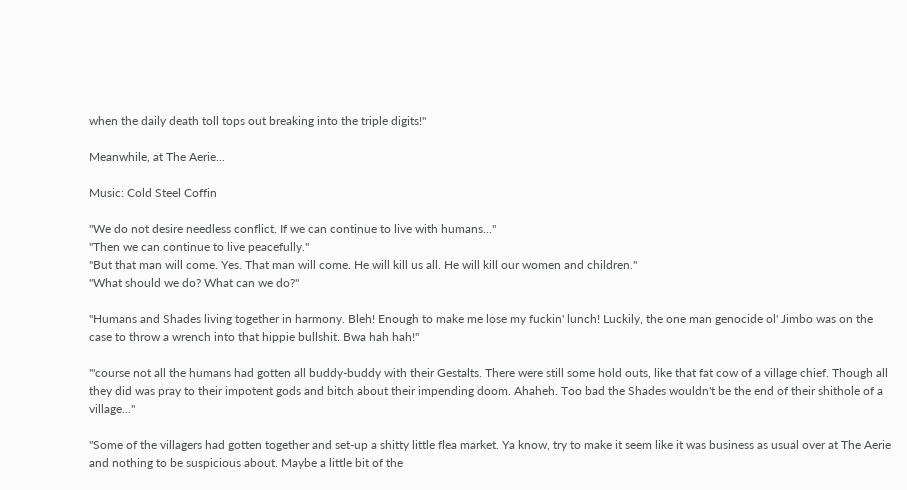when the daily death toll tops out breaking into the triple digits!"

Meanwhile, at The Aerie...

Music: Cold Steel Coffin

"We do not desire needless conflict. If we can continue to live with humans..."
"Then we can continue to live peacefully."
"But that man will come. Yes. That man will come. He will kill us all. He will kill our women and children."
"What should we do? What can we do?"

"Humans and Shades living together in harmony. Bleh! Enough to make me lose my fuckin' lunch! Luckily, the one man genocide ol' Jimbo was on the case to throw a wrench into that hippie bullshit. Bwa hah hah!"

"'course not all the humans had gotten all buddy-buddy with their Gestalts. There were still some hold outs, like that fat cow of a village chief. Though all they did was pray to their impotent gods and bitch about their impending doom. Ahaheh. Too bad the Shades wouldn't be the end of their shithole of a village..."

"Some of the villagers had gotten together and set-up a shitty little flea market. Ya know, try to make it seem like it was business as usual over at The Aerie and nothing to be suspicious about. Maybe a little bit of the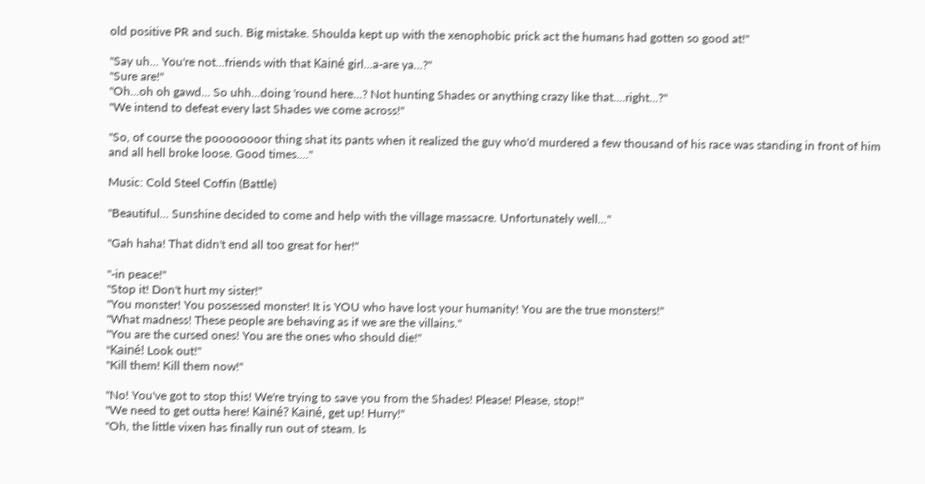old positive PR and such. Big mistake. Shoulda kept up with the xenophobic prick act the humans had gotten so good at!"

"Say uh... You're not...friends with that Kainé girl...a-are ya...?"
"Sure are!"
"Oh...oh oh gawd... So uhh...doing 'round here...? Not hunting Shades or anything crazy like that....right...?"
"We intend to defeat every last Shades we come across!"

"So, of course the poooooooor thing shat its pants when it realized the guy who'd murdered a few thousand of his race was standing in front of him and all hell broke loose. Good times...."

Music: Cold Steel Coffin (Battle)

"Beautiful... Sunshine decided to come and help with the village massacre. Unfortunately well..."

"Gah haha! That didn't end all too great for her!"

"-in peace!"
"Stop it! Don't hurt my sister!"
"You monster! You possessed monster! It is YOU who have lost your humanity! You are the true monsters!"
"What madness! These people are behaving as if we are the villains."
"You are the cursed ones! You are the ones who should die!"
"Kainé! Look out!"
"Kill them! Kill them now!"

"No! You've got to stop this! We're trying to save you from the Shades! Please! Please, stop!"
"We need to get outta here! Kainé? Kainé, get up! Hurry!"
"Oh, the little vixen has finally run out of steam. Is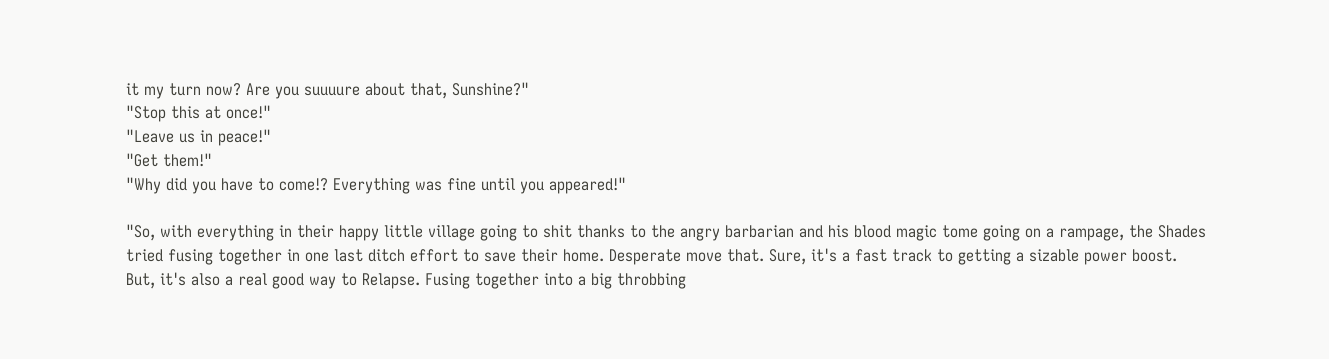it my turn now? Are you suuuure about that, Sunshine?"
"Stop this at once!"
"Leave us in peace!"
"Get them!"
"Why did you have to come!? Everything was fine until you appeared!"

"So, with everything in their happy little village going to shit thanks to the angry barbarian and his blood magic tome going on a rampage, the Shades tried fusing together in one last ditch effort to save their home. Desperate move that. Sure, it's a fast track to getting a sizable power boost. But, it's also a real good way to Relapse. Fusing together into a big throbbing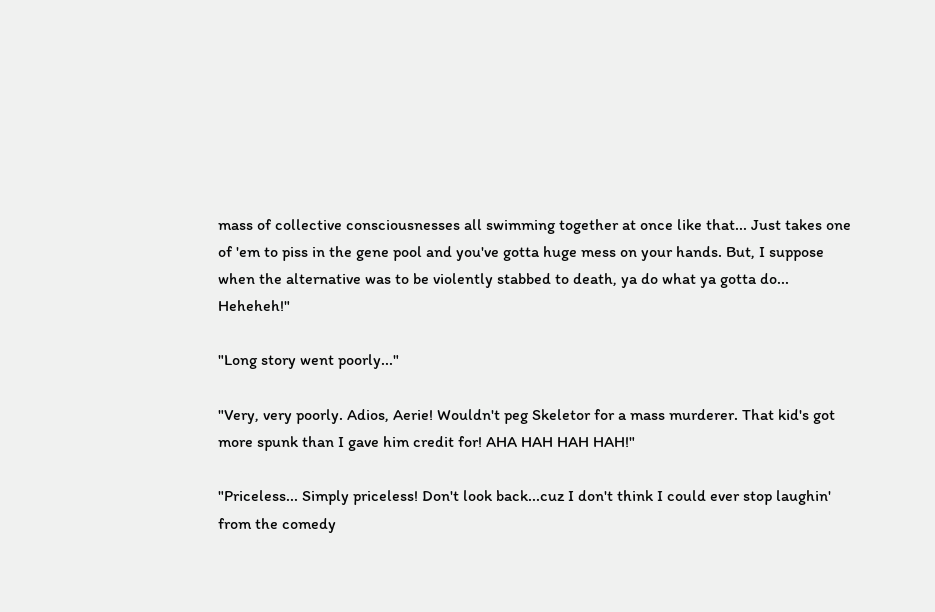mass of collective consciousnesses all swimming together at once like that... Just takes one of 'em to piss in the gene pool and you've gotta huge mess on your hands. But, I suppose when the alternative was to be violently stabbed to death, ya do what ya gotta do... Heheheh!"

"Long story went poorly..."

"Very, very poorly. Adios, Aerie! Wouldn't peg Skeletor for a mass murderer. That kid's got more spunk than I gave him credit for! AHA HAH HAH HAH!"

"Priceless... Simply priceless! Don't look back...cuz I don't think I could ever stop laughin' from the comedy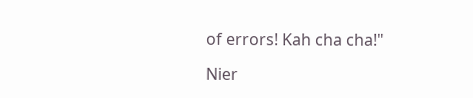of errors! Kah cha cha!"

Nier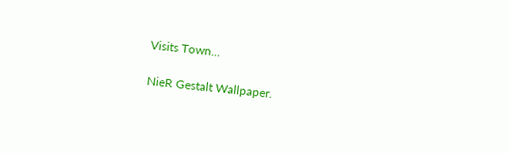Visits Town...

NieR Gestalt Wallpaper.